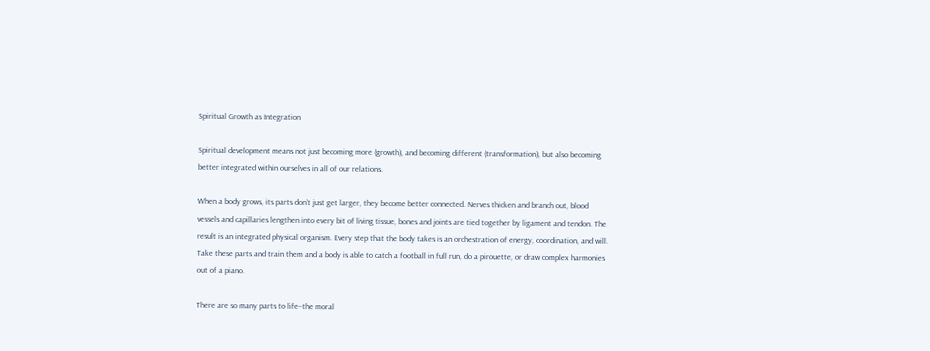Spiritual Growth as Integration

Spiritual development means not just becoming more (growth), and becoming different (transformation), but also becoming better integrated within ourselves in all of our relations.

When a body grows, its parts don’t just get larger, they become better connected. Nerves thicken and branch out, blood vessels and capillaries lengthen into every bit of living tissue, bones and joints are tied together by ligament and tendon. The result is an integrated physical organism. Every step that the body takes is an orchestration of energy, coordination, and will. Take these parts and train them and a body is able to catch a football in full run, do a pirouette, or draw complex harmonies out of a piano.

There are so many parts to life–the moral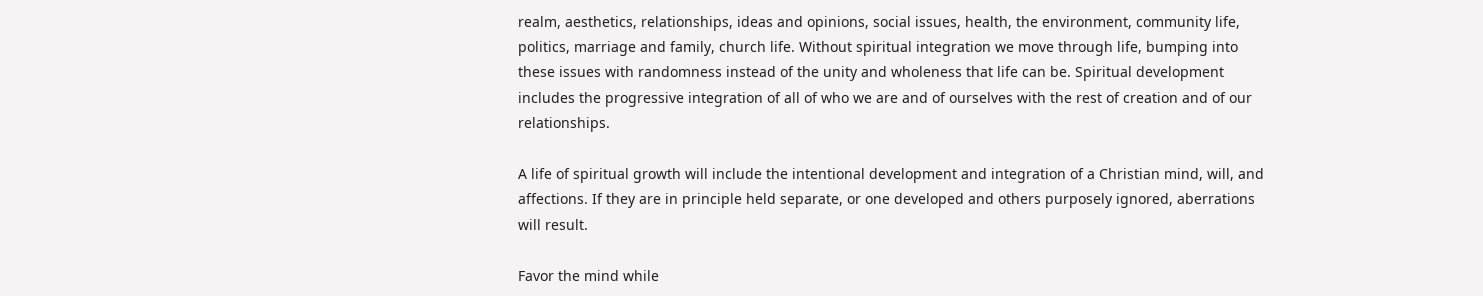realm, aesthetics, relationships, ideas and opinions, social issues, health, the environment, community life, politics, marriage and family, church life. Without spiritual integration we move through life, bumping into these issues with randomness instead of the unity and wholeness that life can be. Spiritual development includes the progressive integration of all of who we are and of ourselves with the rest of creation and of our relationships.

A life of spiritual growth will include the intentional development and integration of a Christian mind, will, and affections. If they are in principle held separate, or one developed and others purposely ignored, aberrations will result.

Favor the mind while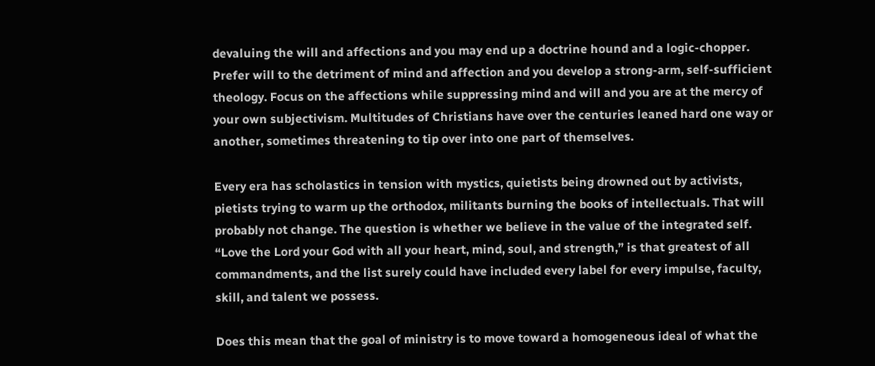devaluing the will and affections and you may end up a doctrine hound and a logic-chopper. Prefer will to the detriment of mind and affection and you develop a strong-arm, self-sufficient theology. Focus on the affections while suppressing mind and will and you are at the mercy of your own subjectivism. Multitudes of Christians have over the centuries leaned hard one way or another, sometimes threatening to tip over into one part of themselves.

Every era has scholastics in tension with mystics, quietists being drowned out by activists, pietists trying to warm up the orthodox, militants burning the books of intellectuals. That will probably not change. The question is whether we believe in the value of the integrated self. “Love the Lord your God with all your heart, mind, soul, and strength,” is that greatest of all commandments, and the list surely could have included every label for every impulse, faculty, skill, and talent we possess.

Does this mean that the goal of ministry is to move toward a homogeneous ideal of what the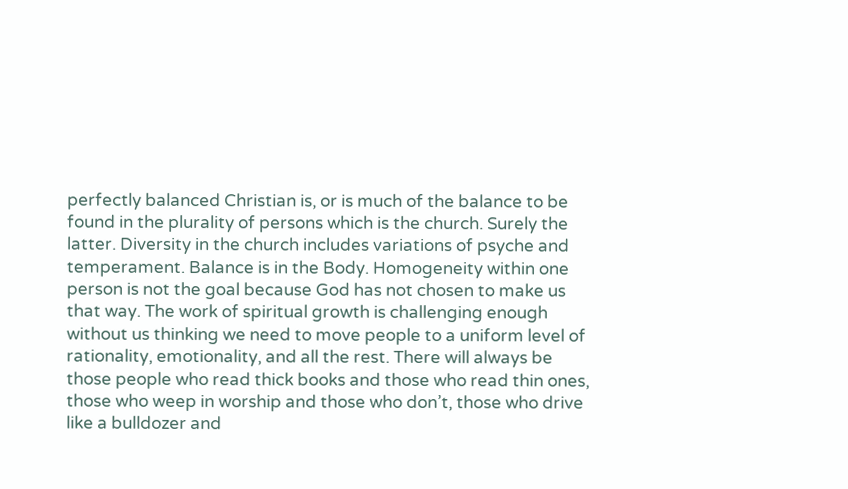perfectly balanced Christian is, or is much of the balance to be found in the plurality of persons which is the church. Surely the latter. Diversity in the church includes variations of psyche and temperament. Balance is in the Body. Homogeneity within one person is not the goal because God has not chosen to make us that way. The work of spiritual growth is challenging enough without us thinking we need to move people to a uniform level of rationality, emotionality, and all the rest. There will always be those people who read thick books and those who read thin ones, those who weep in worship and those who don’t, those who drive like a bulldozer and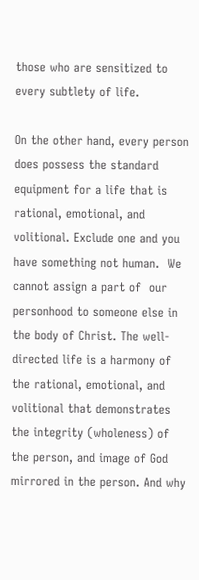those who are sensitized to every subtlety of life.

On the other hand, every person does possess the standard equipment for a life that is rational, emotional, and volitional. Exclude one and you have something not human.  We cannot assign a part of  our personhood to someone else in the body of Christ. The well-directed life is a harmony of the rational, emotional, and volitional that demonstrates the integrity (wholeness) of the person, and image of God mirrored in the person. And why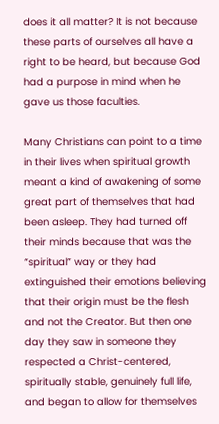does it all matter? It is not because these parts of ourselves all have a right to be heard, but because God had a purpose in mind when he gave us those faculties.

Many Christians can point to a time in their lives when spiritual growth meant a kind of awakening of some great part of themselves that had been asleep. They had turned off their minds because that was the “spiritual” way or they had extinguished their emotions believing that their origin must be the flesh and not the Creator. But then one day they saw in someone they respected a Christ-centered, spiritually stable, genuinely full life, and began to allow for themselves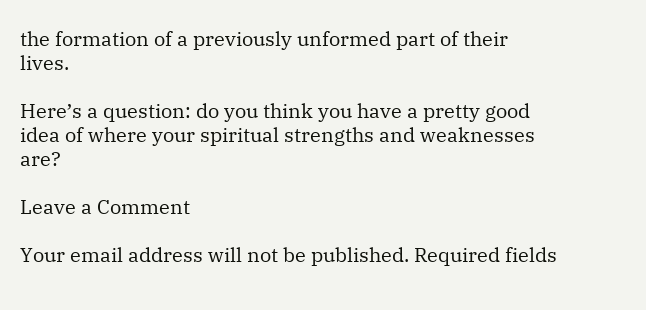the formation of a previously unformed part of their lives.

Here’s a question: do you think you have a pretty good idea of where your spiritual strengths and weaknesses are?

Leave a Comment

Your email address will not be published. Required fields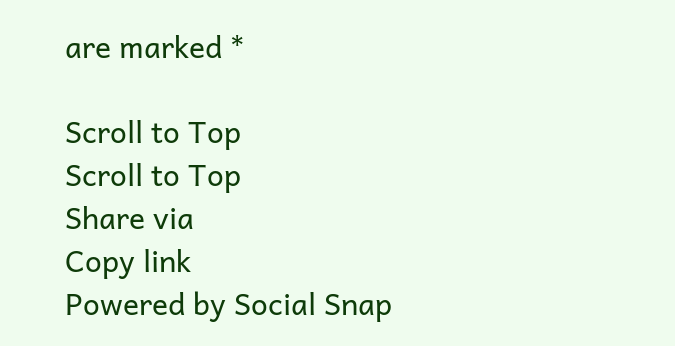are marked *

Scroll to Top
Scroll to Top
Share via
Copy link
Powered by Social Snap